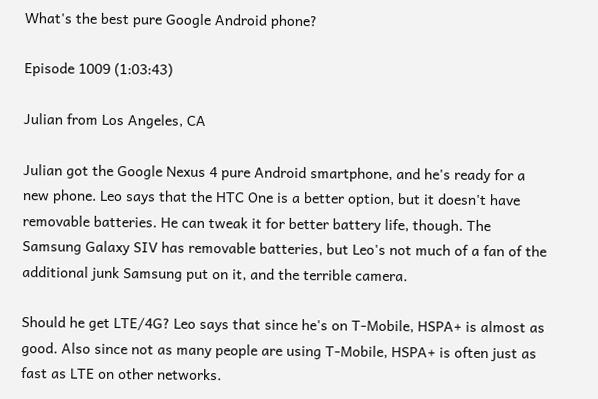What's the best pure Google Android phone?

Episode 1009 (1:03:43)

Julian from Los Angeles, CA

Julian got the Google Nexus 4 pure Android smartphone, and he's ready for a new phone. Leo says that the HTC One is a better option, but it doesn't have removable batteries. He can tweak it for better battery life, though. The Samsung Galaxy SIV has removable batteries, but Leo's not much of a fan of the additional junk Samsung put on it, and the terrible camera.

Should he get LTE/4G? Leo says that since he's on T-Mobile, HSPA+ is almost as good. Also since not as many people are using T-Mobile, HSPA+ is often just as fast as LTE on other networks.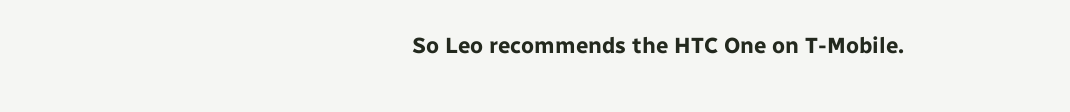So Leo recommends the HTC One on T-Mobile.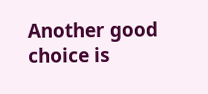Another good choice is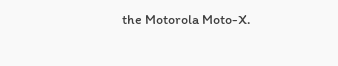the Motorola Moto-X.